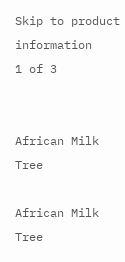Skip to product information
1 of 3


African Milk Tree

African Milk Tree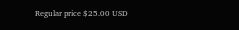Regular price $25.00 USD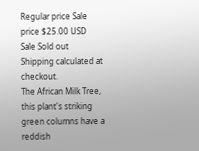Regular price Sale price $25.00 USD
Sale Sold out
Shipping calculated at checkout.
The African Milk Tree, this plant's striking green columns have a reddish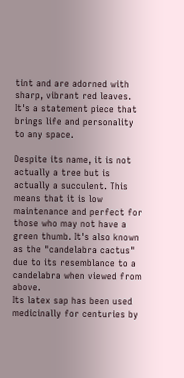tint and are adorned with sharp, vibrant red leaves.  It's a statement piece that brings life and personality to any space.

Despite its name, it is not actually a tree but is actually a succulent. This means that it is low maintenance and perfect for those who may not have a green thumb. It's also known as the "candelabra cactus" due to its resemblance to a candelabra when viewed from above.
Its latex sap has been used medicinally for centuries by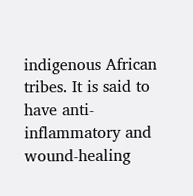indigenous African tribes. It is said to have anti-inflammatory and wound-healing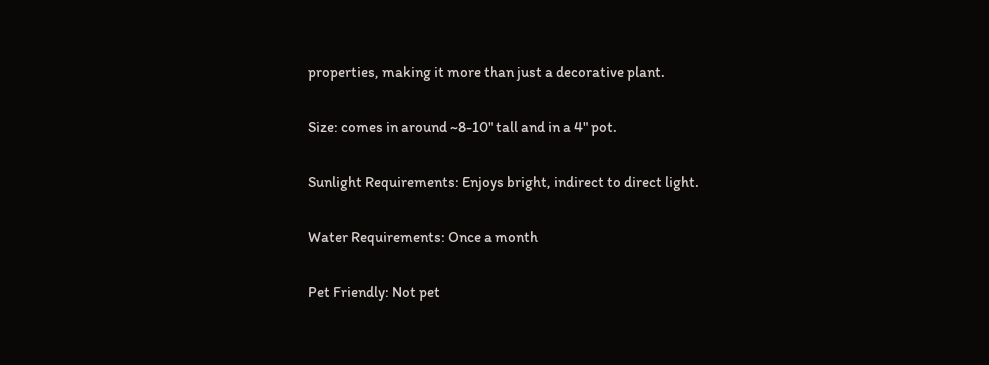properties, making it more than just a decorative plant.

Size: comes in around ~8-10" tall and in a 4" pot.

Sunlight Requirements: Enjoys bright, indirect to direct light.

Water Requirements: Once a month

Pet Friendly: Not pet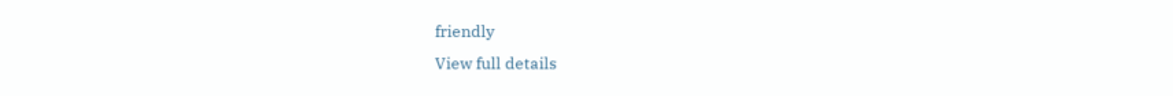friendly
View full details